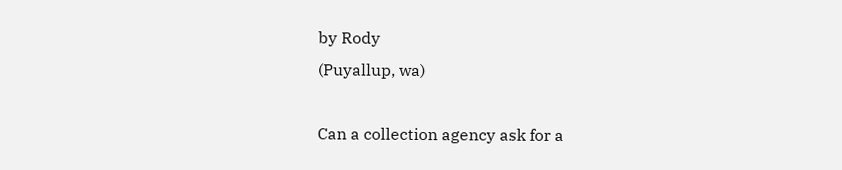by Rody
(Puyallup, wa)

Can a collection agency ask for a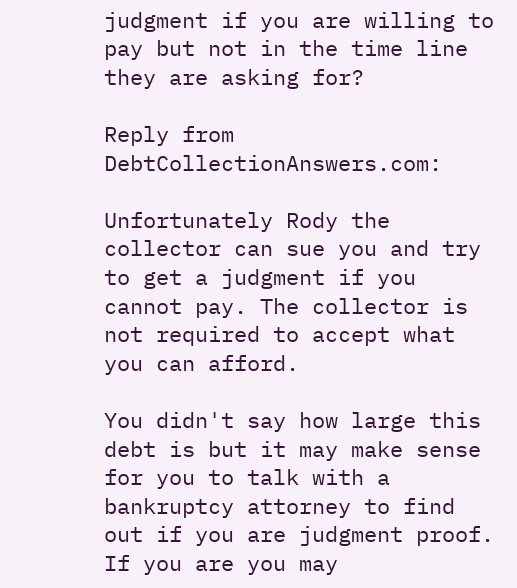judgment if you are willing to pay but not in the time line they are asking for?

Reply from DebtCollectionAnswers.com:

Unfortunately Rody the collector can sue you and try to get a judgment if you cannot pay. The collector is not required to accept what you can afford.

You didn't say how large this debt is but it may make sense for you to talk with a bankruptcy attorney to find out if you are judgment proof. If you are you may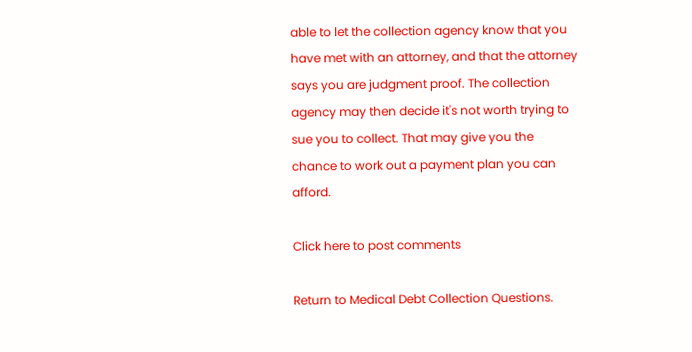able to let the collection agency know that you have met with an attorney, and that the attorney says you are judgment proof. The collection agency may then decide it's not worth trying to sue you to collect. That may give you the chance to work out a payment plan you can afford.

Click here to post comments

Return to Medical Debt Collection Questions.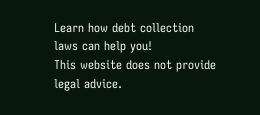Learn how debt collection laws can help you!
This website does not provide legal advice.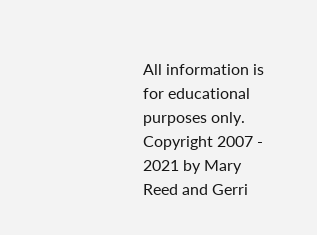All information is for educational purposes only.
Copyright 2007 - 2021 by Mary Reed and Gerri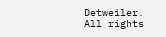Detweiler.
All rights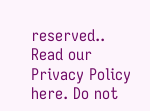reserved..
Read our Privacy Policy here. Do not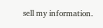sell my information.